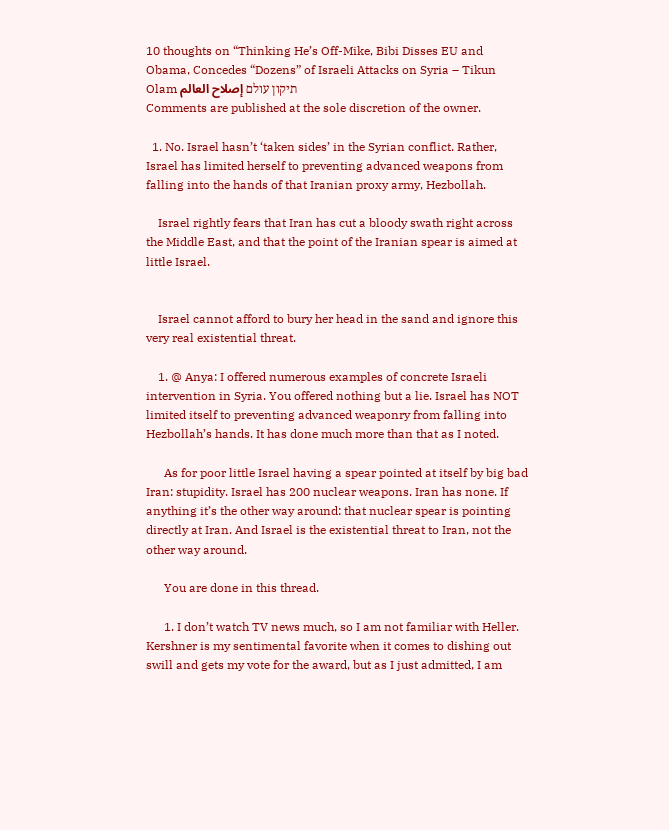10 thoughts on “Thinking He’s Off-Mike, Bibi Disses EU and Obama, Concedes “Dozens” of Israeli Attacks on Syria – Tikun Olam תיקון עולם إصلاح العالم
Comments are published at the sole discretion of the owner.

  1. No. Israel hasn’t ‘taken sides’ in the Syrian conflict. Rather, Israel has limited herself to preventing advanced weapons from falling into the hands of that Iranian proxy army, Hezbollah.

    Israel rightly fears that Iran has cut a bloody swath right across the Middle East, and that the point of the Iranian spear is aimed at little Israel.


    Israel cannot afford to bury her head in the sand and ignore this very real existential threat.

    1. @ Anya: I offered numerous examples of concrete Israeli intervention in Syria. You offered nothing but a lie. Israel has NOT limited itself to preventing advanced weaponry from falling into Hezbollah’s hands. It has done much more than that as I noted.

      As for poor little Israel having a spear pointed at itself by big bad Iran: stupidity. Israel has 200 nuclear weapons. Iran has none. If anything it’s the other way around: that nuclear spear is pointing directly at Iran. And Israel is the existential threat to Iran, not the other way around.

      You are done in this thread.

      1. I don’t watch TV news much, so I am not familiar with Heller. Kershner is my sentimental favorite when it comes to dishing out swill and gets my vote for the award, but as I just admitted, I am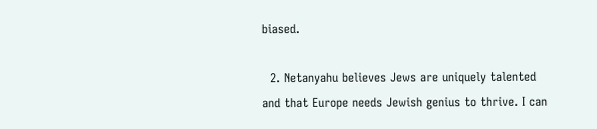biased.

  2. Netanyahu believes Jews are uniquely talented and that Europe needs Jewish genius to thrive. I can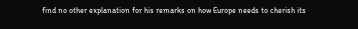find no other explanation for his remarks on how Europe needs to cherish its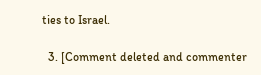ties to Israel.

  3. [Comment deleted and commenter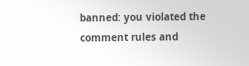banned: you violated the comment rules and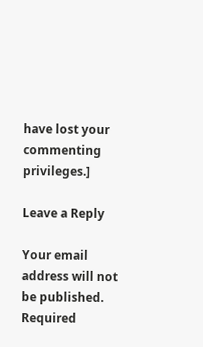have lost your commenting privileges.]

Leave a Reply

Your email address will not be published. Required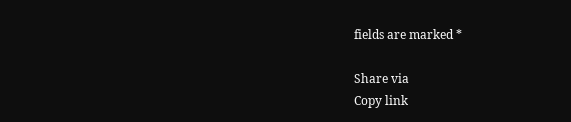fields are marked *

Share via
Copy link